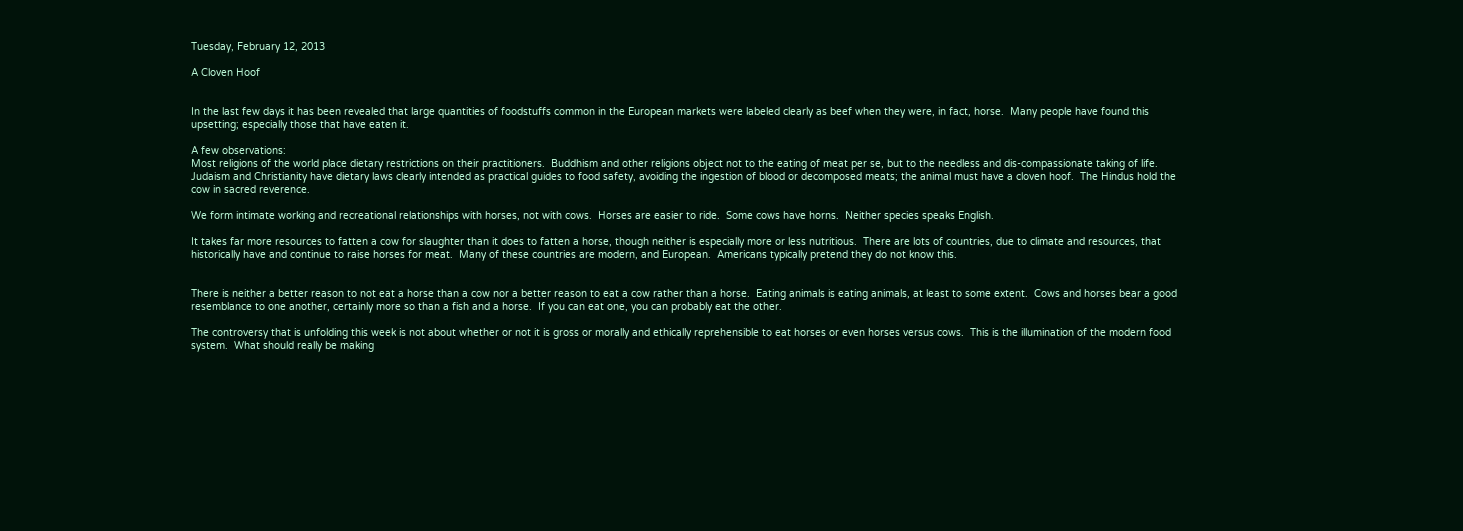Tuesday, February 12, 2013

A Cloven Hoof


In the last few days it has been revealed that large quantities of foodstuffs common in the European markets were labeled clearly as beef when they were, in fact, horse.  Many people have found this upsetting; especially those that have eaten it.

A few observations:
Most religions of the world place dietary restrictions on their practitioners.  Buddhism and other religions object not to the eating of meat per se, but to the needless and dis-compassionate taking of life.  Judaism and Christianity have dietary laws clearly intended as practical guides to food safety, avoiding the ingestion of blood or decomposed meats; the animal must have a cloven hoof.  The Hindus hold the cow in sacred reverence.

We form intimate working and recreational relationships with horses, not with cows.  Horses are easier to ride.  Some cows have horns.  Neither species speaks English.

It takes far more resources to fatten a cow for slaughter than it does to fatten a horse, though neither is especially more or less nutritious.  There are lots of countries, due to climate and resources, that historically have and continue to raise horses for meat.  Many of these countries are modern, and European.  Americans typically pretend they do not know this.


There is neither a better reason to not eat a horse than a cow nor a better reason to eat a cow rather than a horse.  Eating animals is eating animals, at least to some extent.  Cows and horses bear a good resemblance to one another, certainly more so than a fish and a horse.  If you can eat one, you can probably eat the other.

The controversy that is unfolding this week is not about whether or not it is gross or morally and ethically reprehensible to eat horses or even horses versus cows.  This is the illumination of the modern food system.  What should really be making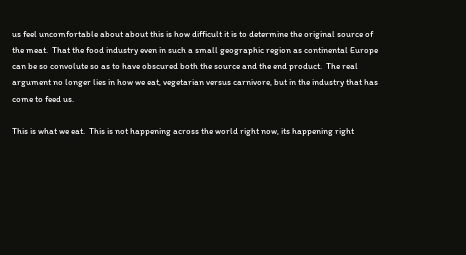us feel uncomfortable about about this is how difficult it is to determine the original source of the meat.  That the food industry even in such a small geographic region as continental Europe can be so convolute so as to have obscured both the source and the end product.  The real argument no longer lies in how we eat, vegetarian versus carnivore, but in the industry that has come to feed us.

This is what we eat.  This is not happening across the world right now, its happening right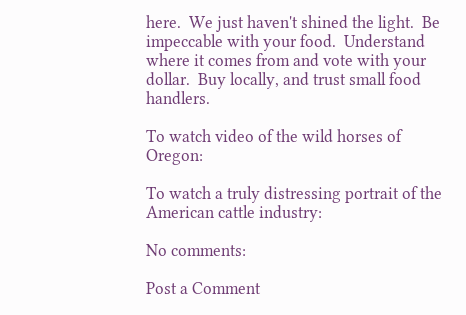here.  We just haven't shined the light.  Be impeccable with your food.  Understand where it comes from and vote with your dollar.  Buy locally, and trust small food handlers.

To watch video of the wild horses of Oregon:

To watch a truly distressing portrait of the American cattle industry:

No comments:

Post a Comment